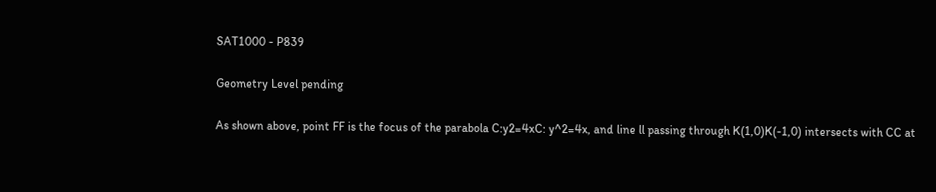SAT1000 - P839

Geometry Level pending

As shown above, point FF is the focus of the parabola C:y2=4xC: y^2=4x, and line ll passing through K(1,0)K(-1,0) intersects with CC at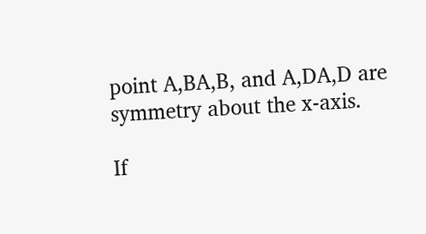point A,BA,B, and A,DA,D are symmetry about the x-axis.

If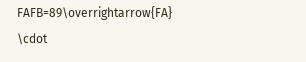FAFB=89\overrightarrow{FA} \cdot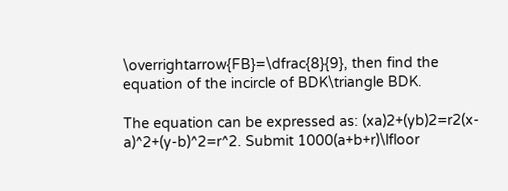\overrightarrow{FB}=\dfrac{8}{9}, then find the equation of the incircle of BDK\triangle BDK.

The equation can be expressed as: (xa)2+(yb)2=r2(x-a)^2+(y-b)^2=r^2. Submit 1000(a+b+r)\lfloor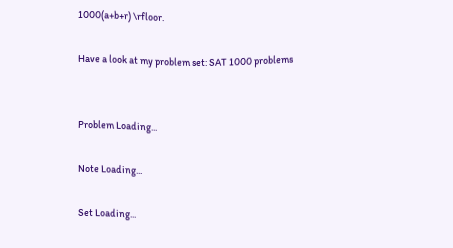1000(a+b+r) \rfloor.

Have a look at my problem set: SAT 1000 problems


Problem Loading...

Note Loading...

Set Loading...